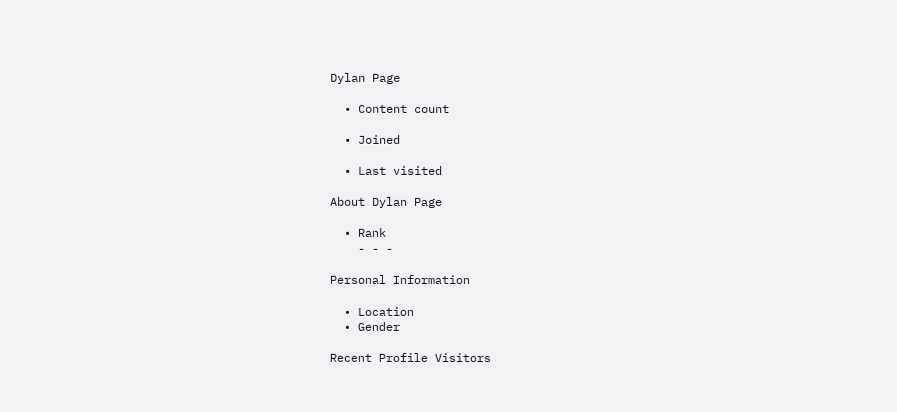Dylan Page

  • Content count

  • Joined

  • Last visited

About Dylan Page

  • Rank
    - - -

Personal Information

  • Location
  • Gender

Recent Profile Visitors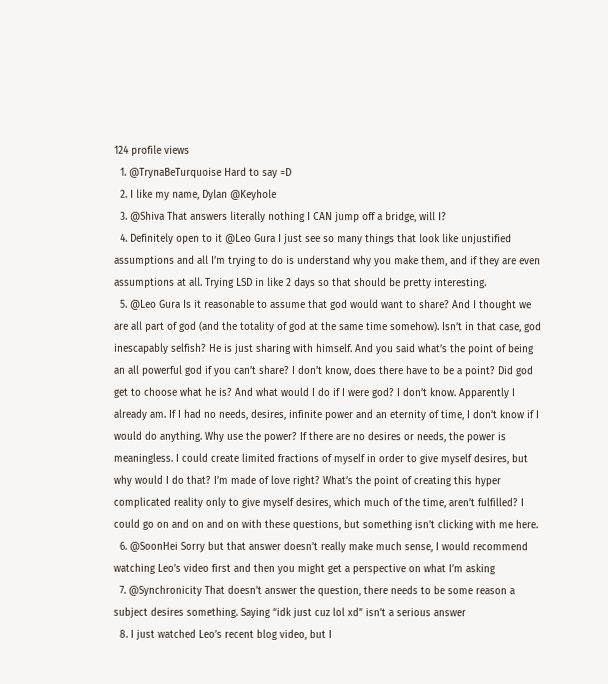124 profile views
  1. @TrynaBeTurquoise Hard to say =D
  2. I like my name, Dylan @Keyhole
  3. @Shiva That answers literally nothing I CAN jump off a bridge, will I?
  4. Definitely open to it @Leo Gura I just see so many things that look like unjustified assumptions and all I’m trying to do is understand why you make them, and if they are even assumptions at all. Trying LSD in like 2 days so that should be pretty interesting.
  5. @Leo Gura Is it reasonable to assume that god would want to share? And I thought we are all part of god (and the totality of god at the same time somehow). Isn’t in that case, god inescapably selfish? He is just sharing with himself. And you said what’s the point of being an all powerful god if you can’t share? I don’t know, does there have to be a point? Did god get to choose what he is? And what would I do if I were god? I don’t know. Apparently I already am. If I had no needs, desires, infinite power and an eternity of time, I don’t know if I would do anything. Why use the power? If there are no desires or needs, the power is meaningless. I could create limited fractions of myself in order to give myself desires, but why would I do that? I’m made of love right? What’s the point of creating this hyper complicated reality only to give myself desires, which much of the time, aren’t fulfilled? I could go on and on and on with these questions, but something isn’t clicking with me here.
  6. @SoonHei Sorry but that answer doesn’t really make much sense, I would recommend watching Leo’s video first and then you might get a perspective on what I’m asking
  7. @Synchronicity That doesn’t answer the question, there needs to be some reason a subject desires something. Saying “idk just cuz lol xd” isn’t a serious answer
  8. I just watched Leo’s recent blog video, but I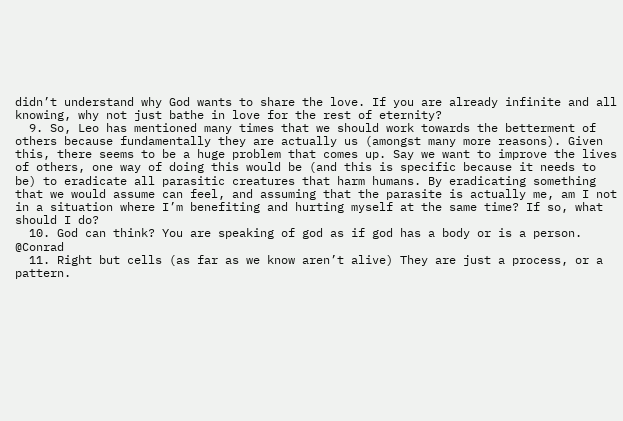didn’t understand why God wants to share the love. If you are already infinite and all knowing, why not just bathe in love for the rest of eternity?
  9. So, Leo has mentioned many times that we should work towards the betterment of others because fundamentally they are actually us (amongst many more reasons). Given this, there seems to be a huge problem that comes up. Say we want to improve the lives of others, one way of doing this would be (and this is specific because it needs to be) to eradicate all parasitic creatures that harm humans. By eradicating something that we would assume can feel, and assuming that the parasite is actually me, am I not in a situation where I’m benefiting and hurting myself at the same time? If so, what should I do?
  10. God can think? You are speaking of god as if god has a body or is a person. @Conrad
  11. Right but cells (as far as we know aren’t alive) They are just a process, or a pattern.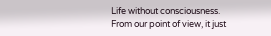Life without consciousness. From our point of view, it just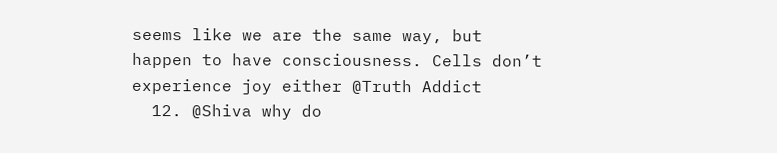seems like we are the same way, but happen to have consciousness. Cells don’t experience joy either @Truth Addict
  12. @Shiva why do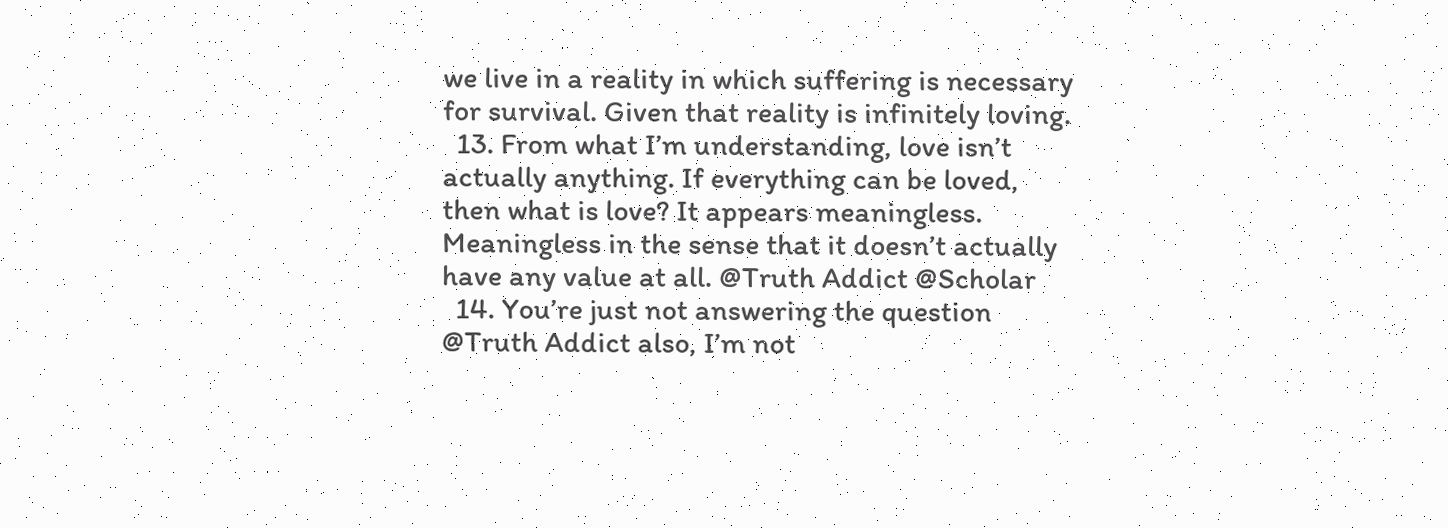we live in a reality in which suffering is necessary for survival. Given that reality is infinitely loving.
  13. From what I’m understanding, love isn’t actually anything. If everything can be loved, then what is love? It appears meaningless. Meaningless in the sense that it doesn’t actually have any value at all. @Truth Addict @Scholar
  14. You’re just not answering the question @Truth Addict also, I’m not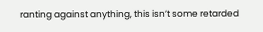ranting against anything, this isn’t some retarded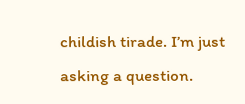childish tirade. I’m just asking a question.